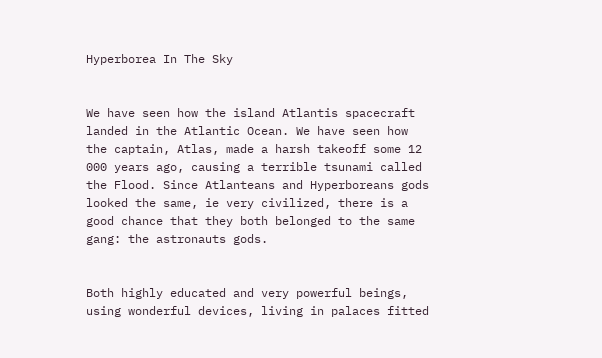Hyperborea In The Sky


We have seen how the island Atlantis spacecraft landed in the Atlantic Ocean. We have seen how the captain, Atlas, made a harsh takeoff some 12 000 years ago, causing a terrible tsunami called the Flood. Since Atlanteans and Hyperboreans gods looked the same, ie very civilized, there is a good chance that they both belonged to the same gang: the astronauts gods.


Both highly educated and very powerful beings, using wonderful devices, living in palaces fitted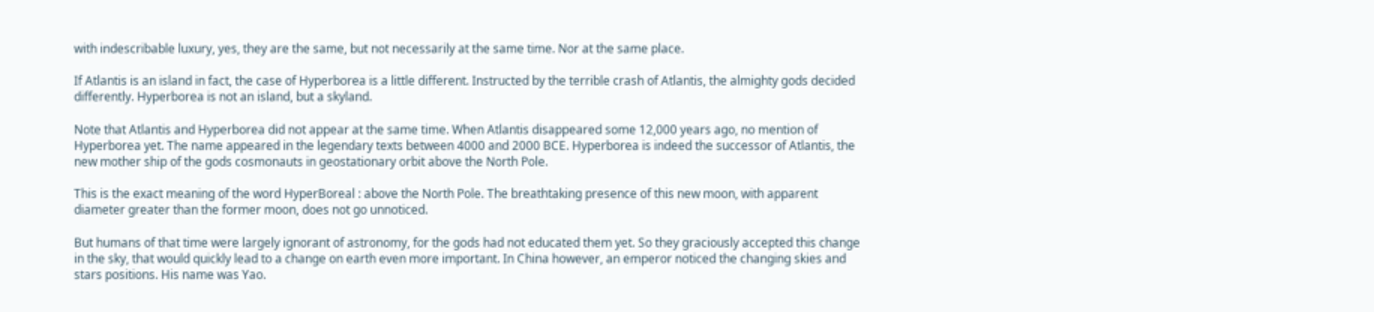with indescribable luxury, yes, they are the same, but not necessarily at the same time. Nor at the same place.

If Atlantis is an island in fact, the case of Hyperborea is a little different. Instructed by the terrible crash of Atlantis, the almighty gods decided differently. Hyperborea is not an island, but a skyland.

Note that Atlantis and Hyperborea did not appear at the same time. When Atlantis disappeared some 12,000 years ago, no mention of Hyperborea yet. The name appeared in the legendary texts between 4000 and 2000 BCE. Hyperborea is indeed the successor of Atlantis, the new mother ship of the gods cosmonauts in geostationary orbit above the North Pole.

This is the exact meaning of the word HyperBoreal : above the North Pole. The breathtaking presence of this new moon, with apparent diameter greater than the former moon, does not go unnoticed.

But humans of that time were largely ignorant of astronomy, for the gods had not educated them yet. So they graciously accepted this change in the sky, that would quickly lead to a change on earth even more important. In China however, an emperor noticed the changing skies and stars positions. His name was Yao.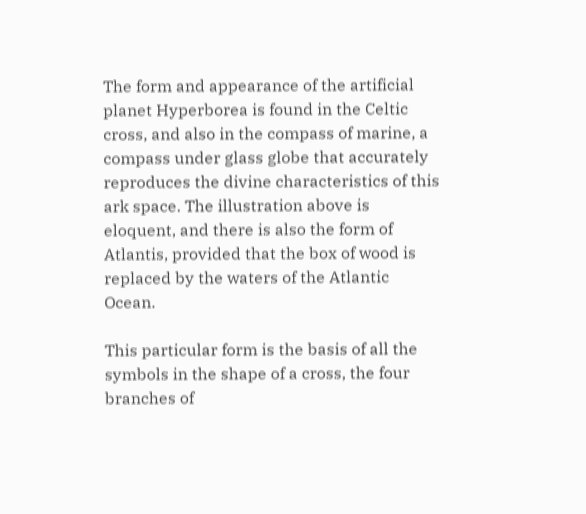The form and appearance of the artificial planet Hyperborea is found in the Celtic cross, and also in the compass of marine, a compass under glass globe that accurately reproduces the divine characteristics of this ark space. The illustration above is eloquent, and there is also the form of Atlantis, provided that the box of wood is replaced by the waters of the Atlantic Ocean.

This particular form is the basis of all the symbols in the shape of a cross, the four branches of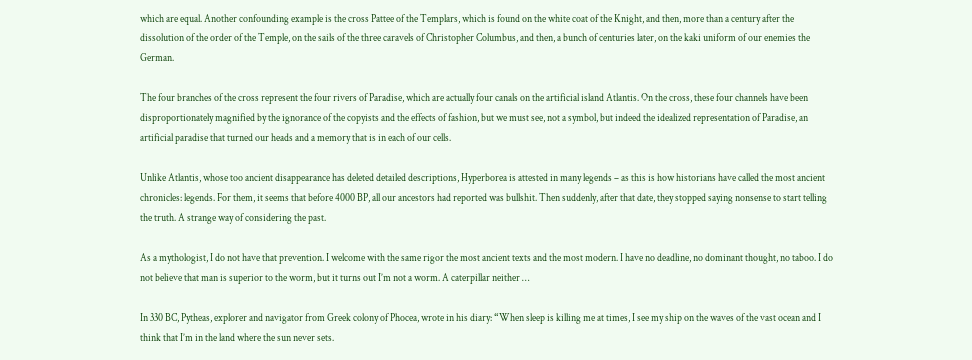which are equal. Another confounding example is the cross Pattee of the Templars, which is found on the white coat of the Knight, and then, more than a century after the dissolution of the order of the Temple, on the sails of the three caravels of Christopher Columbus, and then, a bunch of centuries later, on the kaki uniform of our enemies the German.

The four branches of the cross represent the four rivers of Paradise, which are actually four canals on the artificial island Atlantis. On the cross, these four channels have been disproportionately magnified by the ignorance of the copyists and the effects of fashion, but we must see, not a symbol, but indeed the idealized representation of Paradise, an artificial paradise that turned our heads and a memory that is in each of our cells.

Unlike Atlantis, whose too ancient disappearance has deleted detailed descriptions, Hyperborea is attested in many legends – as this is how historians have called the most ancient chronicles: legends. For them, it seems that before 4000 BP, all our ancestors had reported was bullshit. Then suddenly, after that date, they stopped saying nonsense to start telling the truth. A strange way of considering the past.

As a mythologist, I do not have that prevention. I welcome with the same rigor the most ancient texts and the most modern. I have no deadline, no dominant thought, no taboo. I do not believe that man is superior to the worm, but it turns out I’m not a worm. A caterpillar neither …

In 330 BC, Pytheas, explorer and navigator from Greek colony of Phocea, wrote in his diary: “When sleep is killing me at times, I see my ship on the waves of the vast ocean and I think that I’m in the land where the sun never sets.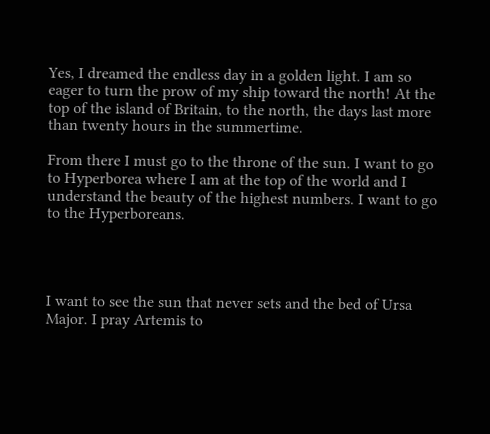Yes, I dreamed the endless day in a golden light. I am so eager to turn the prow of my ship toward the north! At the top of the island of Britain, to the north, the days last more than twenty hours in the summertime.

From there I must go to the throne of the sun. I want to go to Hyperborea where I am at the top of the world and I understand the beauty of the highest numbers. I want to go to the Hyperboreans.




I want to see the sun that never sets and the bed of Ursa Major. I pray Artemis to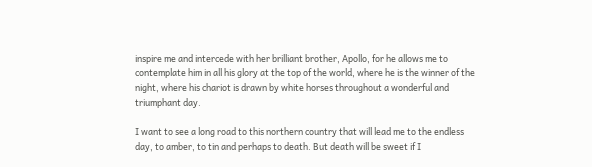inspire me and intercede with her brilliant brother, Apollo, for he allows me to contemplate him in all his glory at the top of the world, where he is the winner of the night, where his chariot is drawn by white horses throughout a wonderful and triumphant day.

I want to see a long road to this northern country that will lead me to the endless day, to amber, to tin and perhaps to death. But death will be sweet if I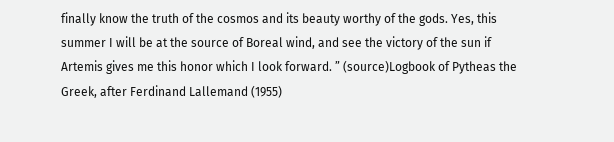finally know the truth of the cosmos and its beauty worthy of the gods. Yes, this summer I will be at the source of Boreal wind, and see the victory of the sun if Artemis gives me this honor which I look forward. ” (source)Logbook of Pytheas the Greek, after Ferdinand Lallemand (1955)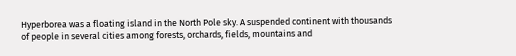Hyperborea was a floating island in the North Pole sky. A suspended continent with thousands of people in several cities among forests, orchards, fields, mountains and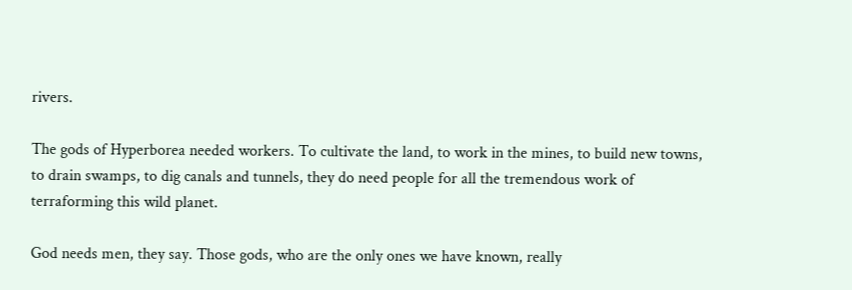rivers.

The gods of Hyperborea needed workers. To cultivate the land, to work in the mines, to build new towns, to drain swamps, to dig canals and tunnels, they do need people for all the tremendous work of terraforming this wild planet.

God needs men, they say. Those gods, who are the only ones we have known, really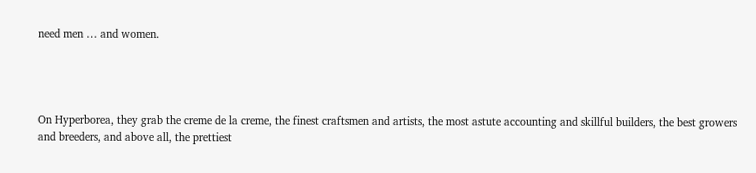need men … and women.




On Hyperborea, they grab the creme de la creme, the finest craftsmen and artists, the most astute accounting and skillful builders, the best growers and breeders, and above all, the prettiest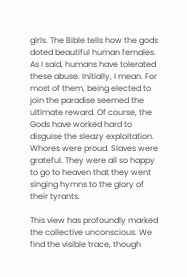girls. The Bible tells how the gods doted beautiful human females. As I said, humans have tolerated these abuse. Initially, I mean. For most of them, being elected to join the paradise seemed the ultimate reward. Of course, the Gods have worked hard to disguise the sleazy exploitation. Whores were proud. Slaves were grateful. They were all so happy to go to heaven that they went singing hymns to the glory of their tyrants.

This view has profoundly marked the collective unconscious. We find the visible trace, though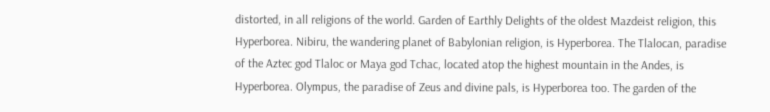distorted, in all religions of the world. Garden of Earthly Delights of the oldest Mazdeist religion, this Hyperborea. Nibiru, the wandering planet of Babylonian religion, is Hyperborea. The Tlalocan, paradise of the Aztec god Tlaloc or Maya god Tchac, located atop the highest mountain in the Andes, is Hyperborea. Olympus, the paradise of Zeus and divine pals, is Hyperborea too. The garden of the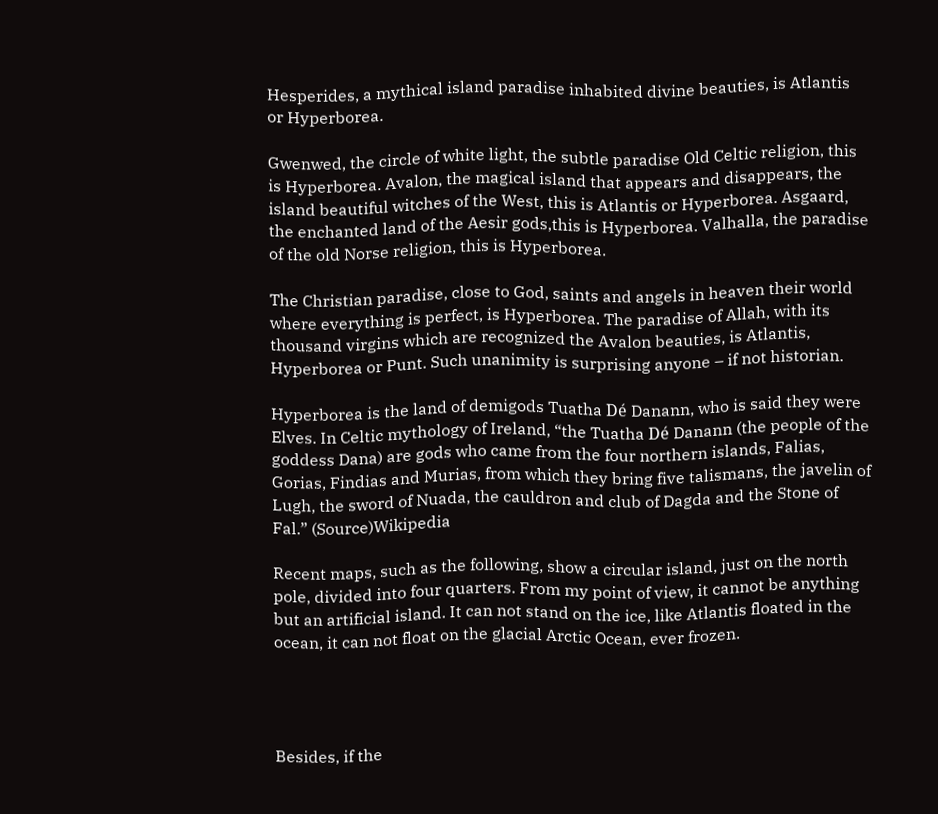Hesperides, a mythical island paradise inhabited divine beauties, is Atlantis or Hyperborea.

Gwenwed, the circle of white light, the subtle paradise Old Celtic religion, this is Hyperborea. Avalon, the magical island that appears and disappears, the island beautiful witches of the West, this is Atlantis or Hyperborea. Asgaard, the enchanted land of the Aesir gods,this is Hyperborea. Valhalla, the paradise of the old Norse religion, this is Hyperborea.

The Christian paradise, close to God, saints and angels in heaven their world where everything is perfect, is Hyperborea. The paradise of Allah, with its thousand virgins which are recognized the Avalon beauties, is Atlantis, Hyperborea or Punt. Such unanimity is surprising anyone – if not historian.

Hyperborea is the land of demigods Tuatha Dé Danann, who is said they were Elves. In Celtic mythology of Ireland, “the Tuatha Dé Danann (the people of the goddess Dana) are gods who came from the four northern islands, Falias, Gorias, Findias and Murias, from which they bring five talismans, the javelin of Lugh, the sword of Nuada, the cauldron and club of Dagda and the Stone of Fal.” (Source)Wikipedia

Recent maps, such as the following, show a circular island, just on the north pole, divided into four quarters. From my point of view, it cannot be anything but an artificial island. It can not stand on the ice, like Atlantis floated in the ocean, it can not float on the glacial Arctic Ocean, ever frozen.




Besides, if the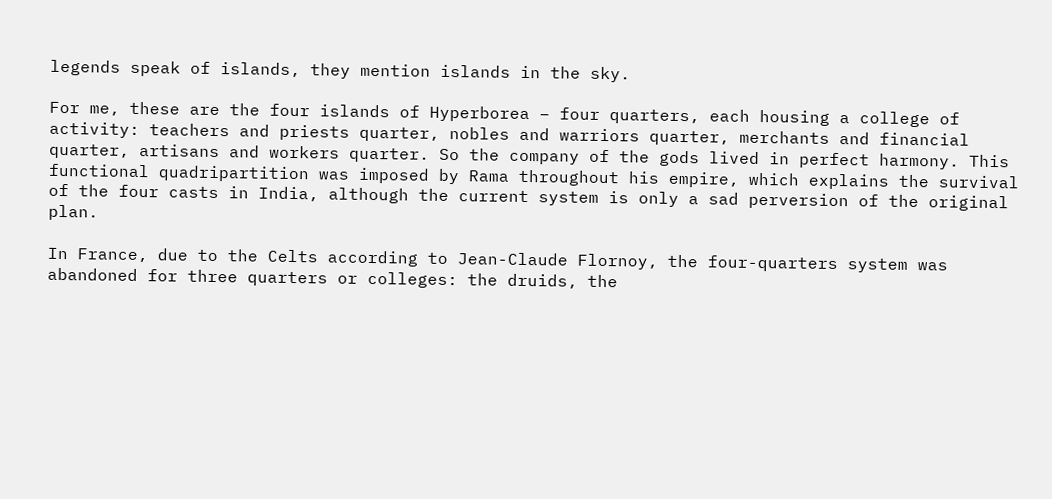legends speak of islands, they mention islands in the sky.

For me, these are the four islands of Hyperborea – four quarters, each housing a college of activity: teachers and priests quarter, nobles and warriors quarter, merchants and financial quarter, artisans and workers quarter. So the company of the gods lived in perfect harmony. This functional quadripartition was imposed by Rama throughout his empire, which explains the survival of the four casts in India, although the current system is only a sad perversion of the original plan.

In France, due to the Celts according to Jean-Claude Flornoy, the four-quarters system was abandoned for three quarters or colleges: the druids, the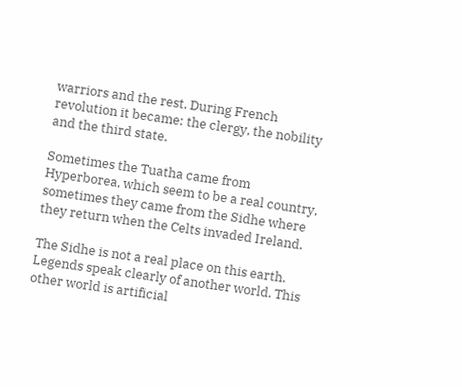warriors and the rest. During French revolution it became: the clergy, the nobility and the third state.

Sometimes the Tuatha came from Hyperborea, which seem to be a real country, sometimes they came from the Sidhe where they return when the Celts invaded Ireland.

The Sidhe is not a real place on this earth. Legends speak clearly of another world. This other world is artificial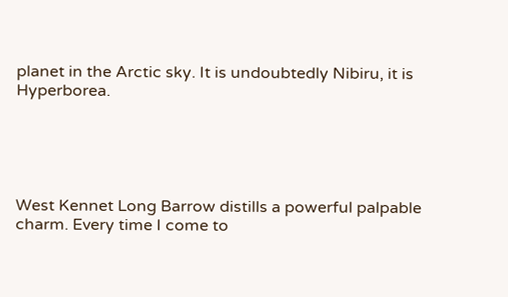planet in the Arctic sky. It is undoubtedly Nibiru, it is Hyperborea.





West Kennet Long Barrow distills a powerful palpable charm. Every time I come to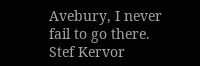Avebury, I never fail to go there.
Stef Kervor